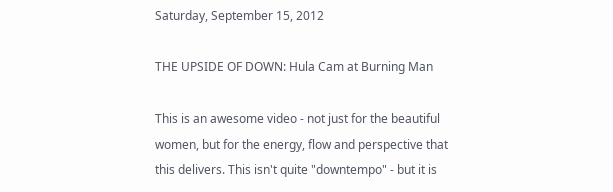Saturday, September 15, 2012

THE UPSIDE OF DOWN: Hula Cam at Burning Man

This is an awesome video - not just for the beautiful women, but for the energy, flow and perspective that this delivers. This isn't quite "downtempo" - but it is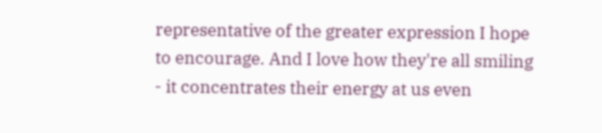representative of the greater expression I hope to encourage. And I love how they're all smiling - it concentrates their energy at us even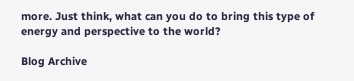more. Just think, what can you do to bring this type of energy and perspective to the world?

Blog Archive